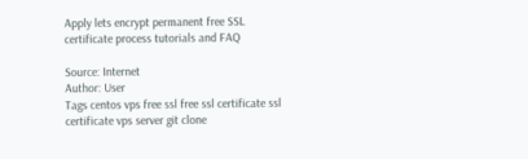Apply lets encrypt permanent free SSL certificate process tutorials and FAQ

Source: Internet
Author: User
Tags centos vps free ssl free ssl certificate ssl certificate vps server git clone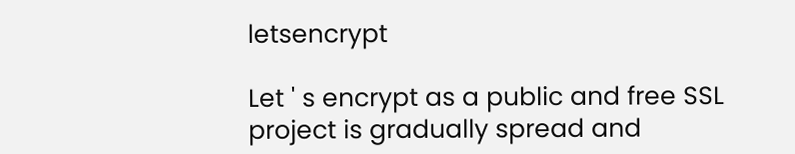letsencrypt

Let ' s encrypt as a public and free SSL project is gradually spread and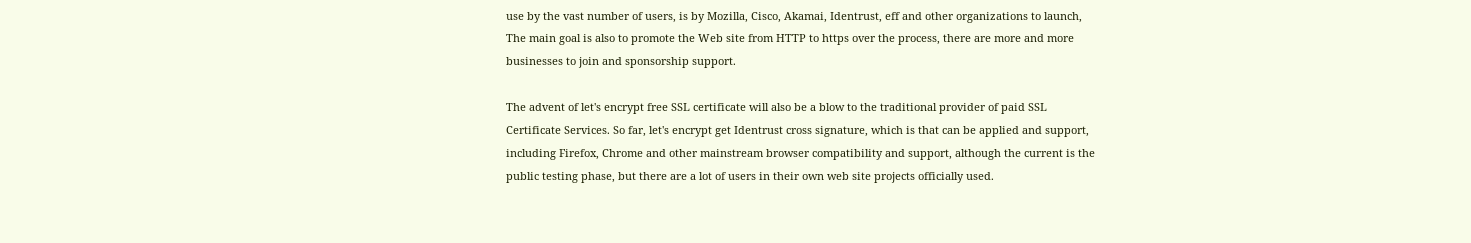use by the vast number of users, is by Mozilla, Cisco, Akamai, Identrust, eff and other organizations to launch, The main goal is also to promote the Web site from HTTP to https over the process, there are more and more businesses to join and sponsorship support.

The advent of let's encrypt free SSL certificate will also be a blow to the traditional provider of paid SSL Certificate Services. So far, let's encrypt get Identrust cross signature, which is that can be applied and support, including Firefox, Chrome and other mainstream browser compatibility and support, although the current is the public testing phase, but there are a lot of users in their own web site projects officially used.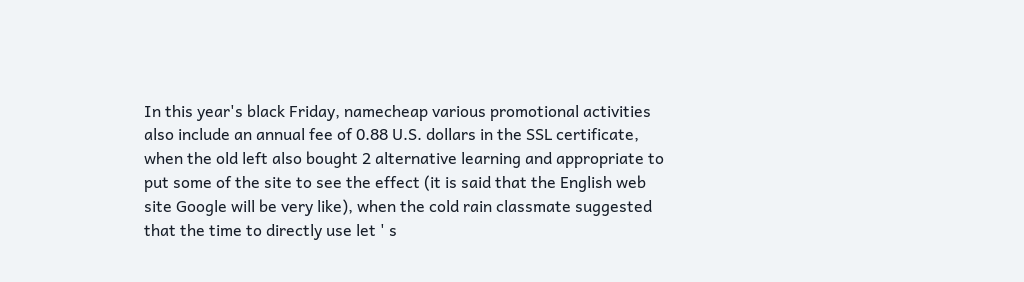In this year's black Friday, namecheap various promotional activities also include an annual fee of 0.88 U.S. dollars in the SSL certificate, when the old left also bought 2 alternative learning and appropriate to put some of the site to see the effect (it is said that the English web site Google will be very like), when the cold rain classmate suggested that the time to directly use let ' s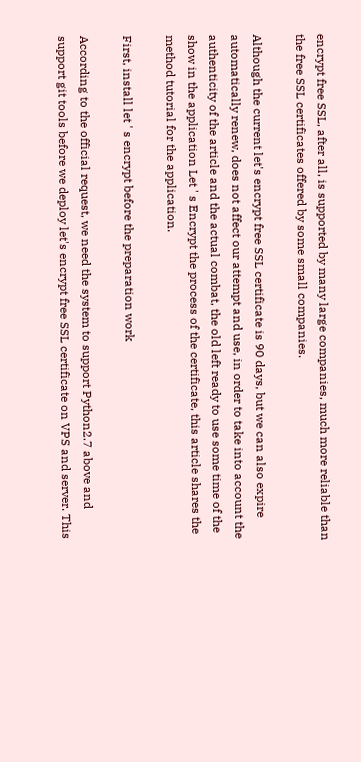encrypt free SSL, after all, is supported by many large companies, much more reliable than the free SSL certificates offered by some small companies.

Although the current let's encrypt free SSL certificate is 90 days, but we can also expire automatically renew, does not affect our attempt and use, in order to take into account the authenticity of the article and the actual combat, the old left ready to use some time of the show in the application Let ' s Encrypt the process of the certificate, this article shares the method tutorial for the application.

First, install let ' s encrypt before the preparation work

According to the official request, we need the system to support Python2.7 above and support git tools before we deploy let's encrypt free SSL certificate on VPS and server. This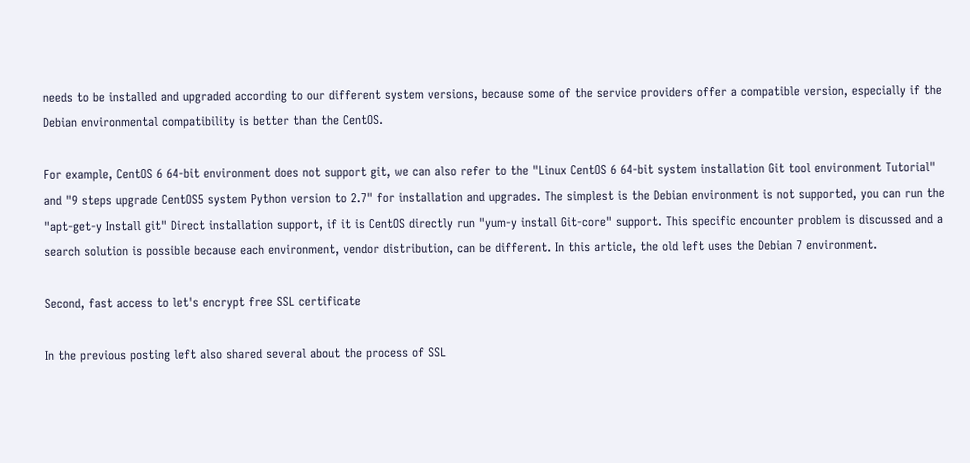needs to be installed and upgraded according to our different system versions, because some of the service providers offer a compatible version, especially if the Debian environmental compatibility is better than the CentOS.

For example, CentOS 6 64-bit environment does not support git, we can also refer to the "Linux CentOS 6 64-bit system installation Git tool environment Tutorial" and "9 steps upgrade CentOS5 system Python version to 2.7" for installation and upgrades. The simplest is the Debian environment is not supported, you can run the "apt-get-y Install git" Direct installation support, if it is CentOS directly run "yum-y install Git-core" support. This specific encounter problem is discussed and a search solution is possible because each environment, vendor distribution, can be different. In this article, the old left uses the Debian 7 environment.

Second, fast access to let's encrypt free SSL certificate

In the previous posting left also shared several about the process of SSL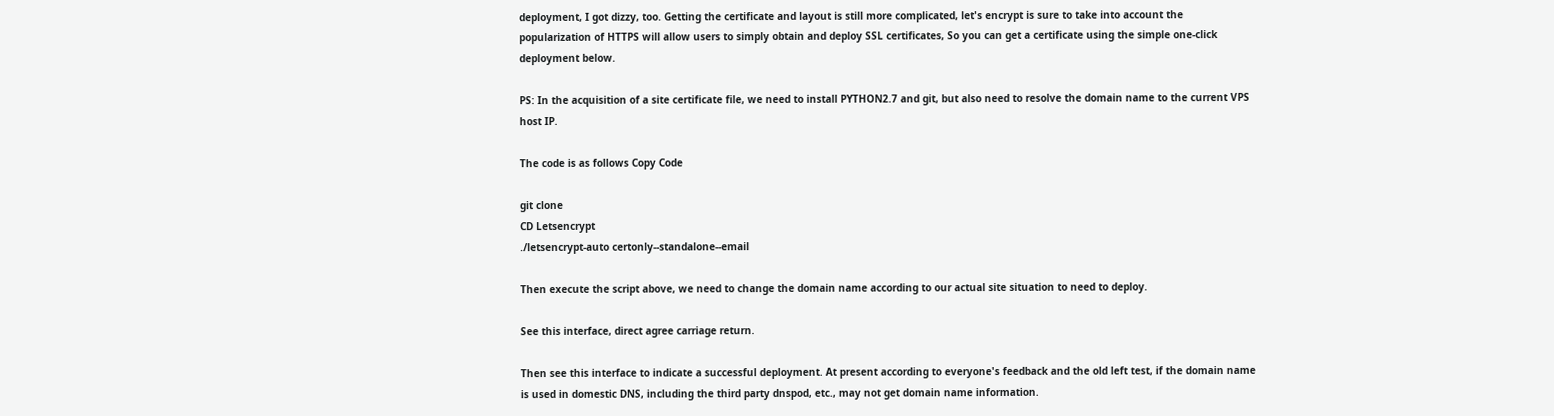deployment, I got dizzy, too. Getting the certificate and layout is still more complicated, let's encrypt is sure to take into account the popularization of HTTPS will allow users to simply obtain and deploy SSL certificates, So you can get a certificate using the simple one-click deployment below.

PS: In the acquisition of a site certificate file, we need to install PYTHON2.7 and git, but also need to resolve the domain name to the current VPS host IP.

The code is as follows Copy Code

git clone
CD Letsencrypt
./letsencrypt-auto certonly--standalone--email

Then execute the script above, we need to change the domain name according to our actual site situation to need to deploy.

See this interface, direct agree carriage return.

Then see this interface to indicate a successful deployment. At present according to everyone's feedback and the old left test, if the domain name is used in domestic DNS, including the third party dnspod, etc., may not get domain name information.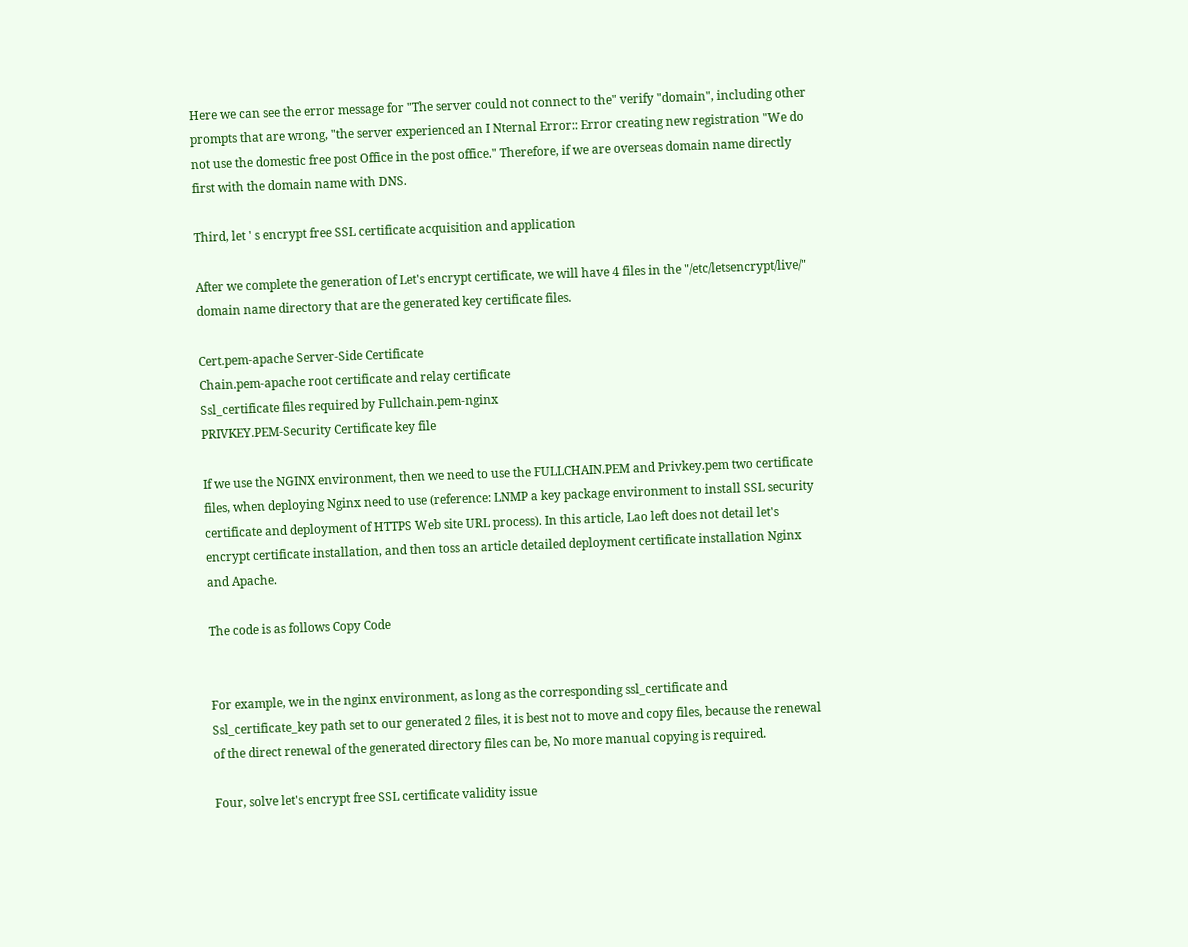Here we can see the error message for "The server could not connect to the" verify "domain", including other prompts that are wrong, "the server experienced an I Nternal Error:: Error creating new registration "We do not use the domestic free post Office in the post office." Therefore, if we are overseas domain name directly first with the domain name with DNS.

Third, let ' s encrypt free SSL certificate acquisition and application

After we complete the generation of Let's encrypt certificate, we will have 4 files in the "/etc/letsencrypt/live/" domain name directory that are the generated key certificate files.

Cert.pem-apache Server-Side Certificate
Chain.pem-apache root certificate and relay certificate
Ssl_certificate files required by Fullchain.pem-nginx
PRIVKEY.PEM-Security Certificate key file

If we use the NGINX environment, then we need to use the FULLCHAIN.PEM and Privkey.pem two certificate files, when deploying Nginx need to use (reference: LNMP a key package environment to install SSL security certificate and deployment of HTTPS Web site URL process). In this article, Lao left does not detail let's encrypt certificate installation, and then toss an article detailed deployment certificate installation Nginx and Apache.

The code is as follows Copy Code


For example, we in the nginx environment, as long as the corresponding ssl_certificate and Ssl_certificate_key path set to our generated 2 files, it is best not to move and copy files, because the renewal of the direct renewal of the generated directory files can be, No more manual copying is required.

Four, solve let's encrypt free SSL certificate validity issue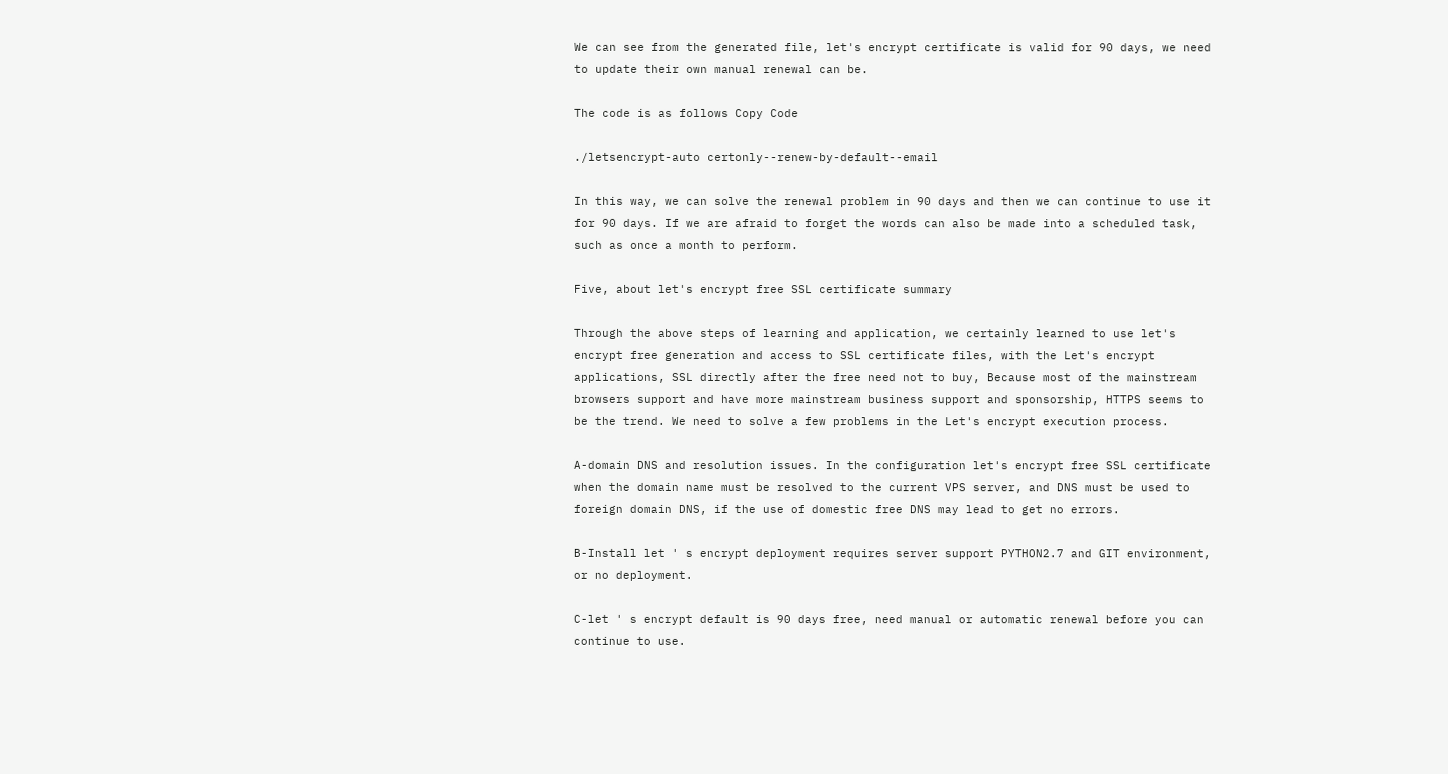We can see from the generated file, let's encrypt certificate is valid for 90 days, we need to update their own manual renewal can be.

The code is as follows Copy Code

./letsencrypt-auto certonly--renew-by-default--email

In this way, we can solve the renewal problem in 90 days and then we can continue to use it for 90 days. If we are afraid to forget the words can also be made into a scheduled task, such as once a month to perform.

Five, about let's encrypt free SSL certificate summary

Through the above steps of learning and application, we certainly learned to use let's encrypt free generation and access to SSL certificate files, with the Let's encrypt applications, SSL directly after the free need not to buy, Because most of the mainstream browsers support and have more mainstream business support and sponsorship, HTTPS seems to be the trend. We need to solve a few problems in the Let's encrypt execution process.

A-domain DNS and resolution issues. In the configuration let's encrypt free SSL certificate when the domain name must be resolved to the current VPS server, and DNS must be used to foreign domain DNS, if the use of domestic free DNS may lead to get no errors.

B-Install let ' s encrypt deployment requires server support PYTHON2.7 and GIT environment, or no deployment.

C-let ' s encrypt default is 90 days free, need manual or automatic renewal before you can continue to use.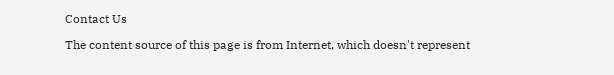Contact Us

The content source of this page is from Internet, which doesn't represent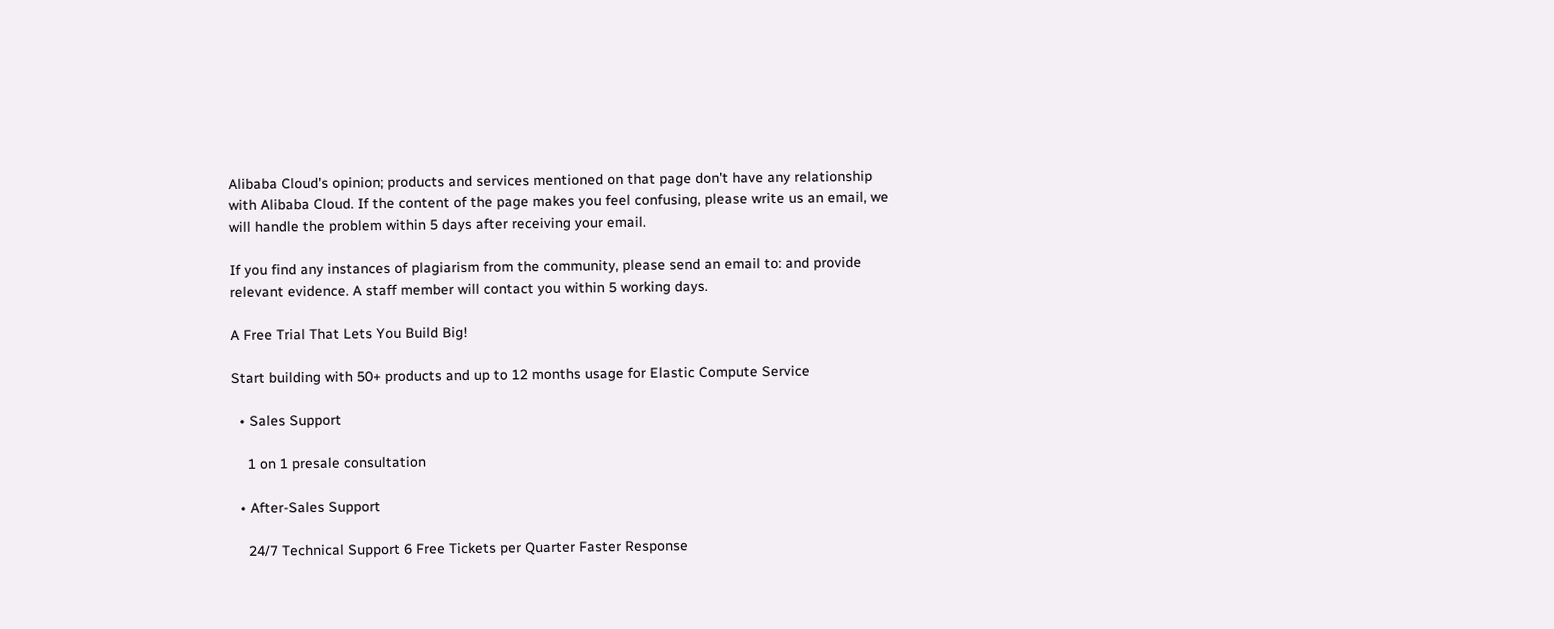Alibaba Cloud's opinion; products and services mentioned on that page don't have any relationship with Alibaba Cloud. If the content of the page makes you feel confusing, please write us an email, we will handle the problem within 5 days after receiving your email.

If you find any instances of plagiarism from the community, please send an email to: and provide relevant evidence. A staff member will contact you within 5 working days.

A Free Trial That Lets You Build Big!

Start building with 50+ products and up to 12 months usage for Elastic Compute Service

  • Sales Support

    1 on 1 presale consultation

  • After-Sales Support

    24/7 Technical Support 6 Free Tickets per Quarter Faster Response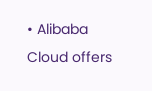• Alibaba Cloud offers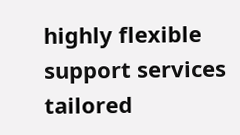highly flexible support services tailored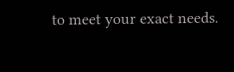to meet your exact needs.